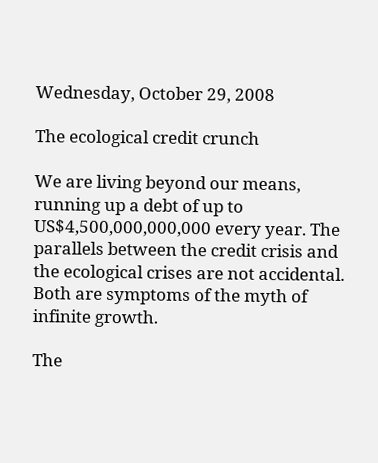Wednesday, October 29, 2008

The ecological credit crunch

We are living beyond our means, running up a debt of up to US$4,500,000,000,000 every year. The parallels between the credit crisis and the ecological crises are not accidental. Both are symptoms of the myth of infinite growth.

The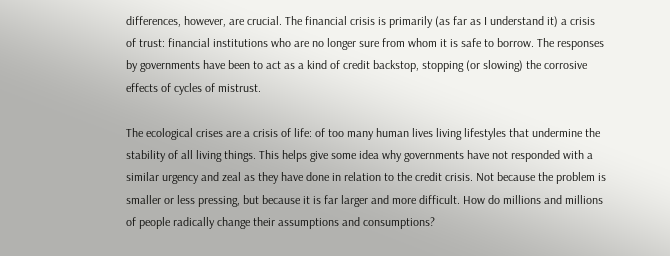differences, however, are crucial. The financial crisis is primarily (as far as I understand it) a crisis of trust: financial institutions who are no longer sure from whom it is safe to borrow. The responses by governments have been to act as a kind of credit backstop, stopping (or slowing) the corrosive effects of cycles of mistrust.

The ecological crises are a crisis of life: of too many human lives living lifestyles that undermine the stability of all living things. This helps give some idea why governments have not responded with a similar urgency and zeal as they have done in relation to the credit crisis. Not because the problem is smaller or less pressing, but because it is far larger and more difficult. How do millions and millions of people radically change their assumptions and consumptions?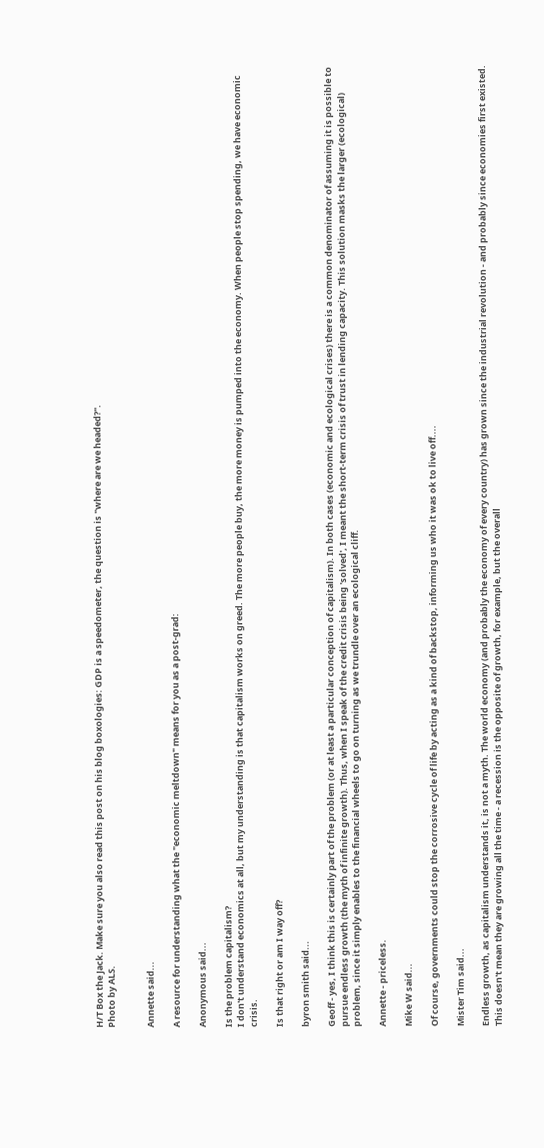H/T Box the Jack. Make sure you also read this post on his blog boxologies: GDP is a speedometer, the question is "where are we headed?".
Photo by ALS.


Annette said...

A resource for understanding what the "economic meltdown" means for you as a post-grad:

Anonymous said...

Is the problem capitalism?
I don't understand economics at all, but my understanding is that capitalism works on greed. The more people buy, the more money is pumped into the economy. When people stop spending, we have economic crisis.

Is that right or am I way off?

byron smith said...

Geoff - yes, I think this is certainly part of the problem (or at least a particular conception of capitalism). In both cases (economic and ecological crises) there is a common denominator of assuming it is possible to pursue endless growth (the myth of infinite growth). Thus, when I speak of the credit crisis being 'solved', I meant the short-term crisis of trust in lending capacity. This solution masks the larger (ecological) problem, since it simply enables to the financial wheels to go on turning as we trundle over an ecological cliff.

Annette - priceless.

Mike W said...

Of course, governments could stop the corrosive cycle of life by acting as a kind of backstop, informing us who it was ok to live off....

Mister Tim said...

Endless growth, as capitalism understands it, is not a myth. The world economy (and probably the economy of every country) has grown since the industrial revolution - and probably since economies first existed. This doesn't mean they are growing all the time - a recession is the opposite of growth, for example, but the overall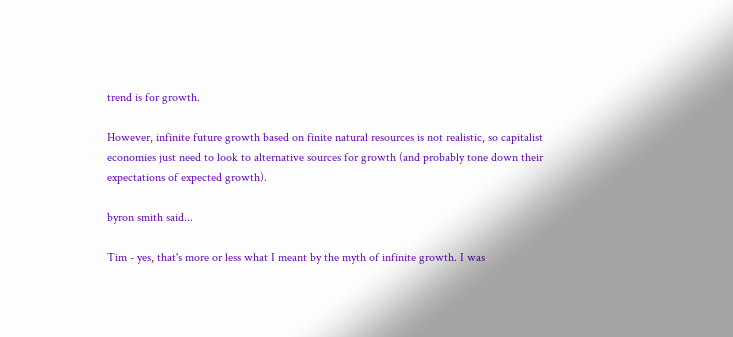trend is for growth.

However, infinite future growth based on finite natural resources is not realistic, so capitalist economies just need to look to alternative sources for growth (and probably tone down their expectations of expected growth).

byron smith said...

Tim - yes, that's more or less what I meant by the myth of infinite growth. I was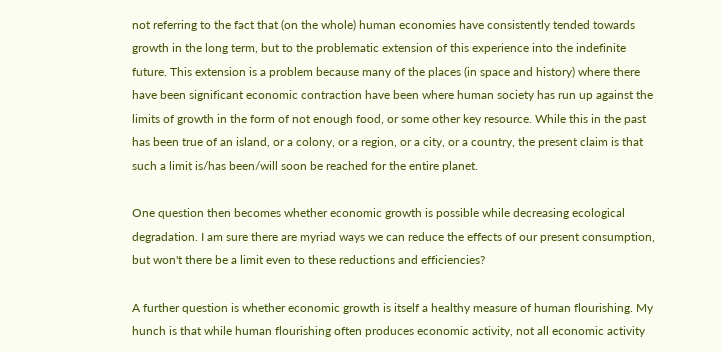not referring to the fact that (on the whole) human economies have consistently tended towards growth in the long term, but to the problematic extension of this experience into the indefinite future. This extension is a problem because many of the places (in space and history) where there have been significant economic contraction have been where human society has run up against the limits of growth in the form of not enough food, or some other key resource. While this in the past has been true of an island, or a colony, or a region, or a city, or a country, the present claim is that such a limit is/has been/will soon be reached for the entire planet.

One question then becomes whether economic growth is possible while decreasing ecological degradation. I am sure there are myriad ways we can reduce the effects of our present consumption, but won't there be a limit even to these reductions and efficiencies?

A further question is whether economic growth is itself a healthy measure of human flourishing. My hunch is that while human flourishing often produces economic activity, not all economic activity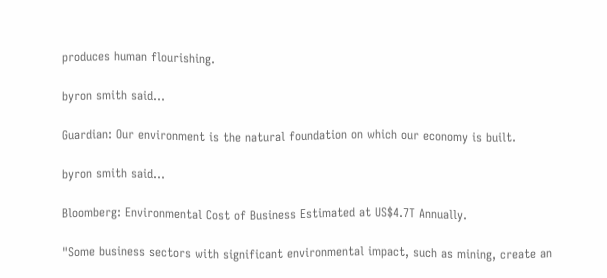produces human flourishing.

byron smith said...

Guardian: Our environment is the natural foundation on which our economy is built.

byron smith said...

Bloomberg: Environmental Cost of Business Estimated at US$4.7T Annually.

"Some business sectors with significant environmental impact, such as mining, create an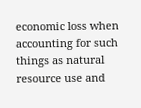economic loss when accounting for such things as natural resource use and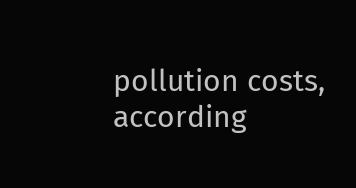pollution costs, according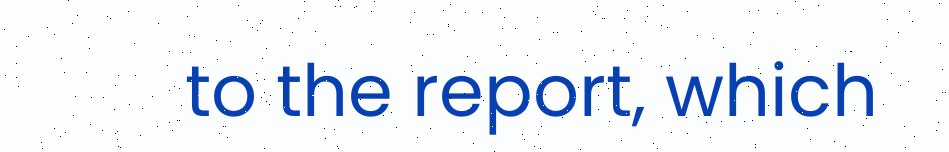to the report, which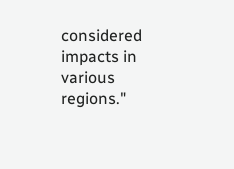considered impacts in various regions."